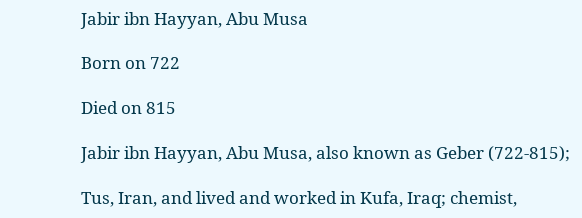Jabir ibn Hayyan, Abu Musa

Born on 722

Died on 815

Jabir ibn Hayyan, Abu Musa, also known as Geber (722-815);

Tus, Iran, and lived and worked in Kufa, Iraq; chemist,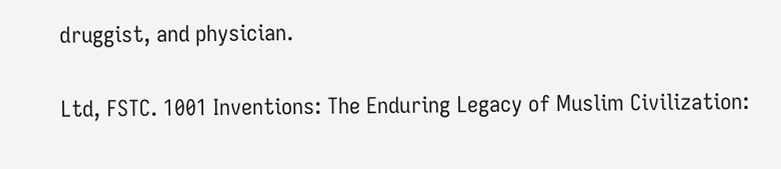druggist, and physician.

Ltd, FSTC. 1001 Inventions: The Enduring Legacy of Muslim Civilization: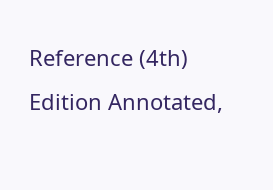Reference (4th) Edition Annotated,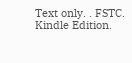Text only. . FSTC. Kindle Edition.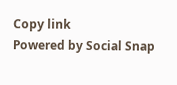Copy link
Powered by Social Snap